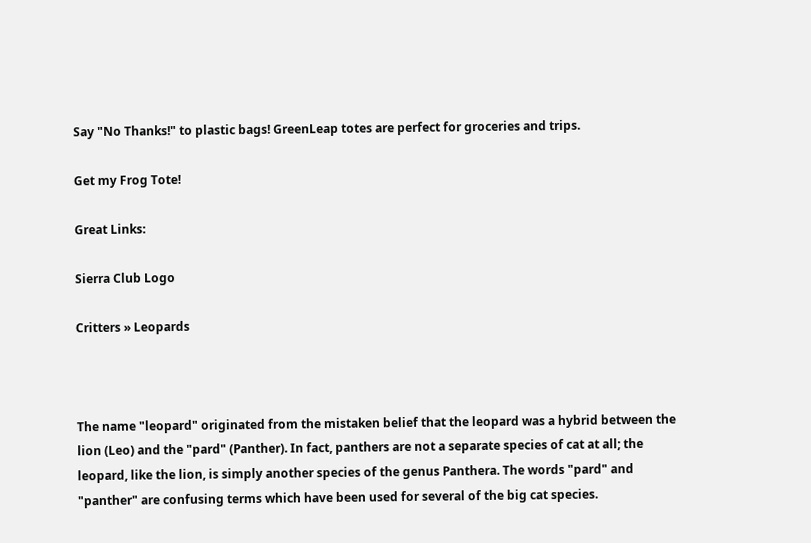Say "No Thanks!" to plastic bags! GreenLeap totes are perfect for groceries and trips.

Get my Frog Tote!

Great Links:

Sierra Club Logo

Critters » Leopards



The name "leopard" originated from the mistaken belief that the leopard was a hybrid between the lion (Leo) and the "pard" (Panther). In fact, panthers are not a separate species of cat at all; the leopard, like the lion, is simply another species of the genus Panthera. The words "pard" and "panther" are confusing terms which have been used for several of the big cat species.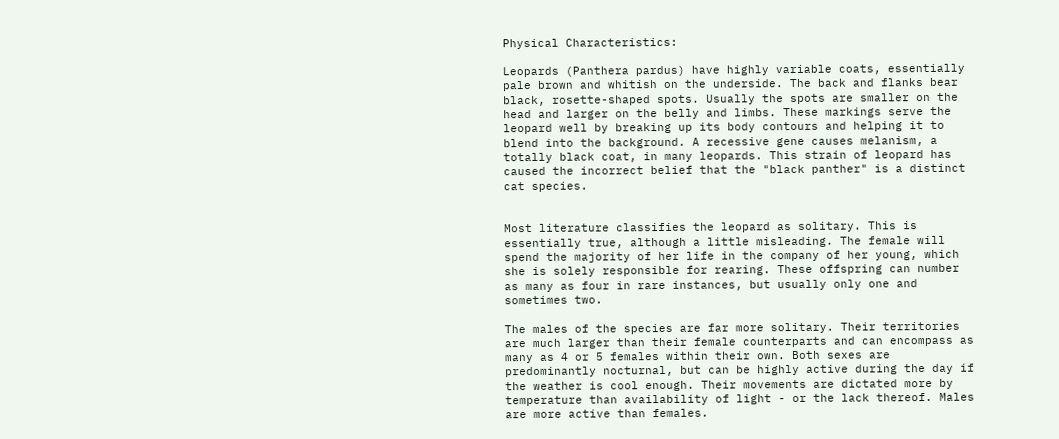Physical Characteristics:

Leopards (Panthera pardus) have highly variable coats, essentially pale brown and whitish on the underside. The back and flanks bear black, rosette-shaped spots. Usually the spots are smaller on the head and larger on the belly and limbs. These markings serve the leopard well by breaking up its body contours and helping it to blend into the background. A recessive gene causes melanism, a totally black coat, in many leopards. This strain of leopard has caused the incorrect belief that the "black panther" is a distinct cat species.


Most literature classifies the leopard as solitary. This is essentially true, although a little misleading. The female will spend the majority of her life in the company of her young, which she is solely responsible for rearing. These offspring can number as many as four in rare instances, but usually only one and sometimes two.

The males of the species are far more solitary. Their territories are much larger than their female counterparts and can encompass as many as 4 or 5 females within their own. Both sexes are predominantly nocturnal, but can be highly active during the day if the weather is cool enough. Their movements are dictated more by temperature than availability of light - or the lack thereof. Males are more active than females.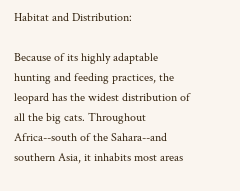Habitat and Distribution:

Because of its highly adaptable hunting and feeding practices, the leopard has the widest distribution of all the big cats. Throughout Africa--south of the Sahara--and southern Asia, it inhabits most areas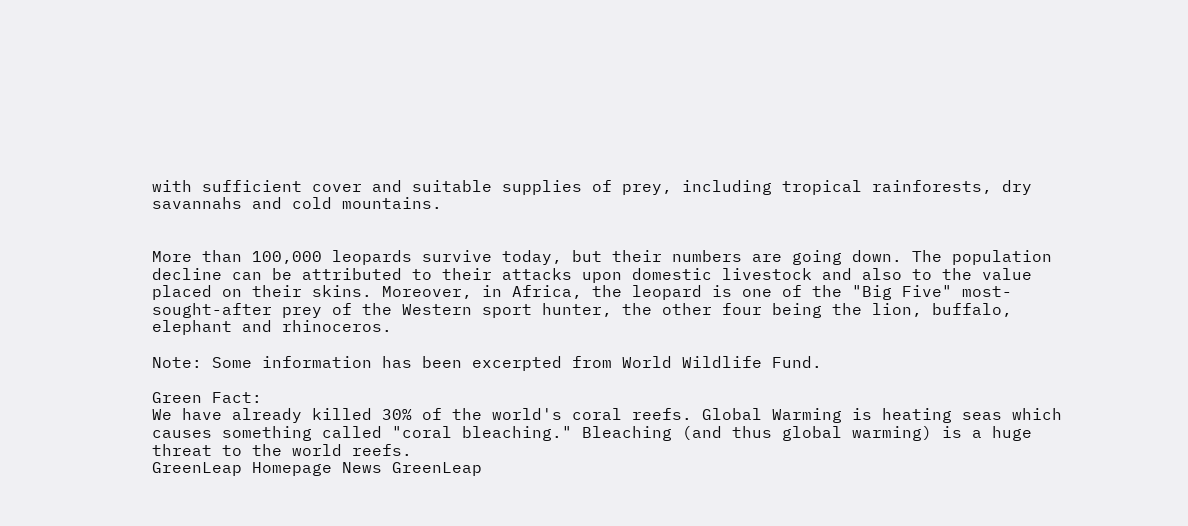with sufficient cover and suitable supplies of prey, including tropical rainforests, dry savannahs and cold mountains.


More than 100,000 leopards survive today, but their numbers are going down. The population decline can be attributed to their attacks upon domestic livestock and also to the value placed on their skins. Moreover, in Africa, the leopard is one of the "Big Five" most-sought-after prey of the Western sport hunter, the other four being the lion, buffalo, elephant and rhinoceros.

Note: Some information has been excerpted from World Wildlife Fund.

Green Fact:
We have already killed 30% of the world's coral reefs. Global Warming is heating seas which causes something called "coral bleaching." Bleaching (and thus global warming) is a huge threat to the world reefs.
GreenLeap Homepage News GreenLeap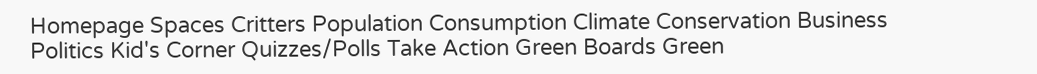Homepage Spaces Critters Population Consumption Climate Conservation Business Politics Kid's Corner Quizzes/Polls Take Action Green Boards Green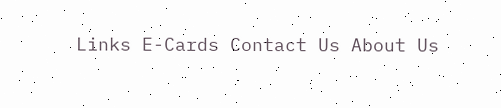Links E-Cards Contact Us About Us